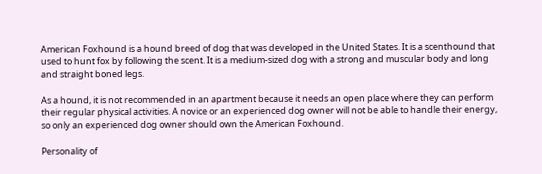American Foxhound is a hound breed of dog that was developed in the United States. It is a scenthound that used to hunt fox by following the scent. It is a medium-sized dog with a strong and muscular body and long and straight boned legs.

As a hound, it is not recommended in an apartment because it needs an open place where they can perform their regular physical activities. A novice or an experienced dog owner will not be able to handle their energy, so only an experienced dog owner should own the American Foxhound.

Personality of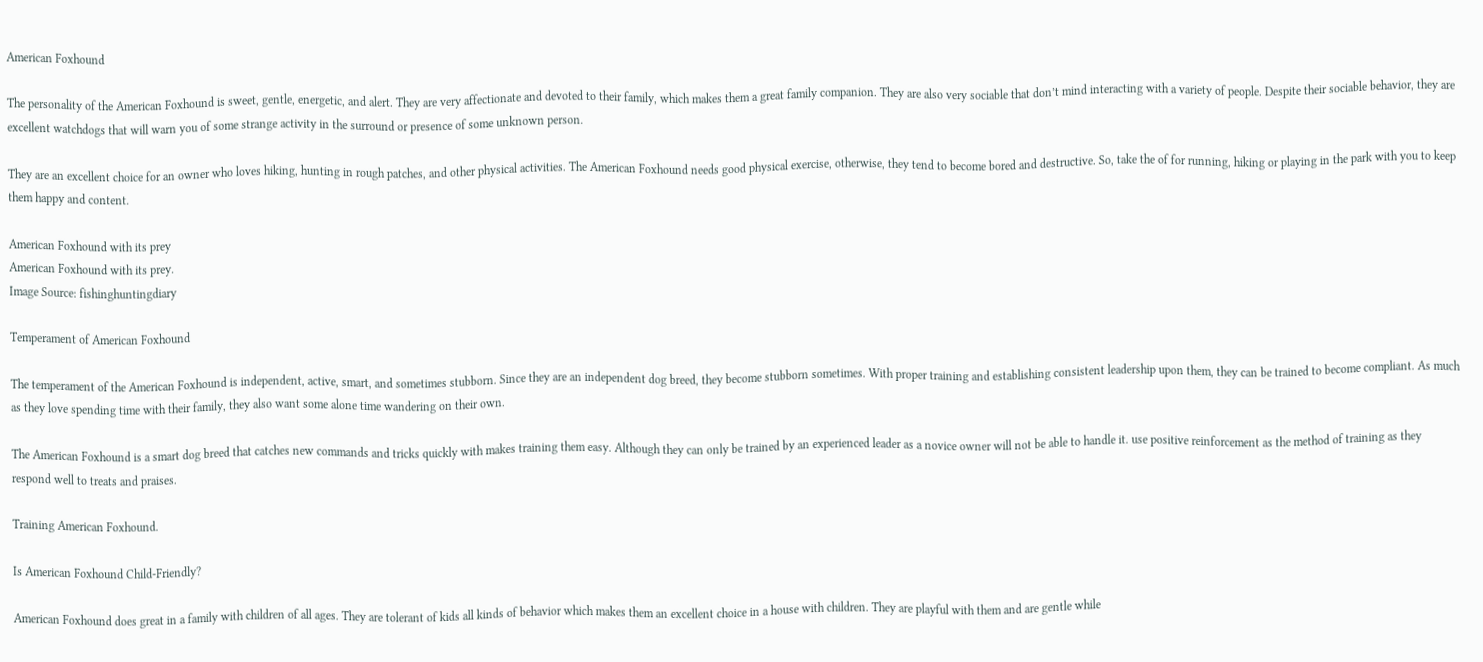American Foxhound

The personality of the American Foxhound is sweet, gentle, energetic, and alert. They are very affectionate and devoted to their family, which makes them a great family companion. They are also very sociable that don’t mind interacting with a variety of people. Despite their sociable behavior, they are excellent watchdogs that will warn you of some strange activity in the surround or presence of some unknown person.

They are an excellent choice for an owner who loves hiking, hunting in rough patches, and other physical activities. The American Foxhound needs good physical exercise, otherwise, they tend to become bored and destructive. So, take the of for running, hiking or playing in the park with you to keep them happy and content.

American Foxhound with its prey
American Foxhound with its prey.
Image Source: fishinghuntingdiary

Temperament of American Foxhound

The temperament of the American Foxhound is independent, active, smart, and sometimes stubborn. Since they are an independent dog breed, they become stubborn sometimes. With proper training and establishing consistent leadership upon them, they can be trained to become compliant. As much as they love spending time with their family, they also want some alone time wandering on their own.

The American Foxhound is a smart dog breed that catches new commands and tricks quickly with makes training them easy. Although they can only be trained by an experienced leader as a novice owner will not be able to handle it. use positive reinforcement as the method of training as they respond well to treats and praises.

Training American Foxhound.

Is American Foxhound Child-Friendly?

American Foxhound does great in a family with children of all ages. They are tolerant of kids all kinds of behavior which makes them an excellent choice in a house with children. They are playful with them and are gentle while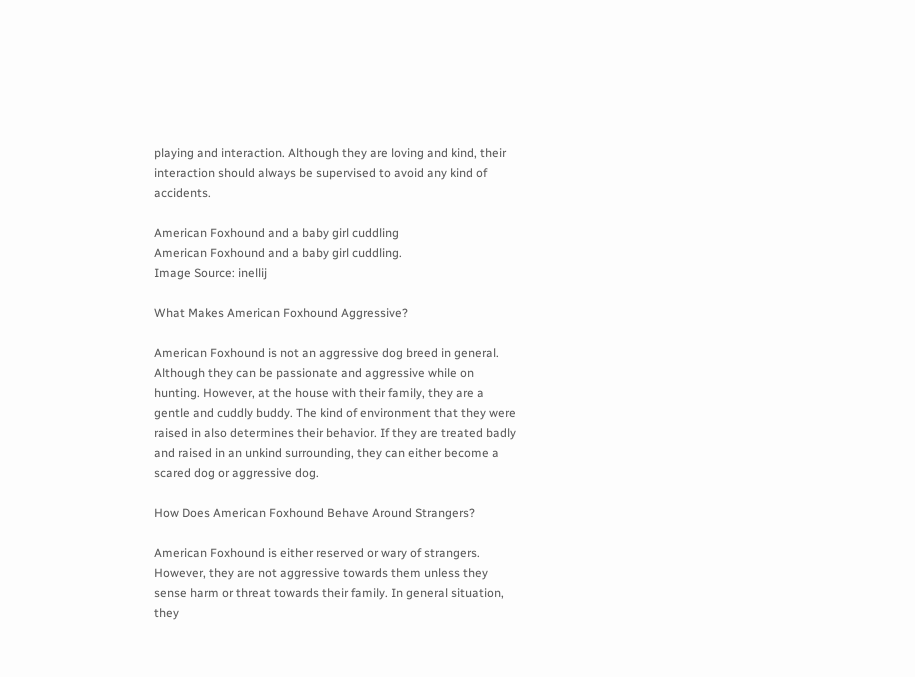playing and interaction. Although they are loving and kind, their interaction should always be supervised to avoid any kind of accidents.

American Foxhound and a baby girl cuddling
American Foxhound and a baby girl cuddling.
Image Source: inellij

What Makes American Foxhound Aggressive?

American Foxhound is not an aggressive dog breed in general. Although they can be passionate and aggressive while on hunting. However, at the house with their family, they are a gentle and cuddly buddy. The kind of environment that they were raised in also determines their behavior. If they are treated badly and raised in an unkind surrounding, they can either become a scared dog or aggressive dog.

How Does American Foxhound Behave Around Strangers?

American Foxhound is either reserved or wary of strangers. However, they are not aggressive towards them unless they sense harm or threat towards their family. In general situation, they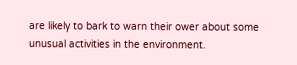are likely to bark to warn their ower about some unusual activities in the environment.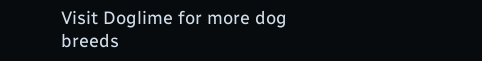Visit Doglime for more dog breeds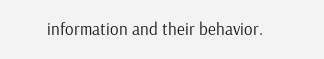information and their behavior.